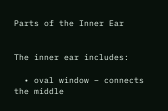Parts of the Inner Ear


The inner ear includes:

  • oval window – connects the middle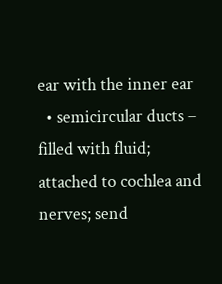ear with the inner ear
  • semicircular ducts – filled with fluid; attached to cochlea and nerves; send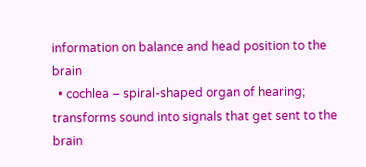information on balance and head position to the brain
  • cochlea – spiral-shaped organ of hearing; transforms sound into signals that get sent to the brain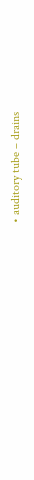• auditory tube – drains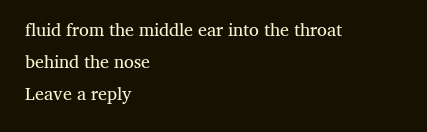fluid from the middle ear into the throat behind the nose
Leave a reply